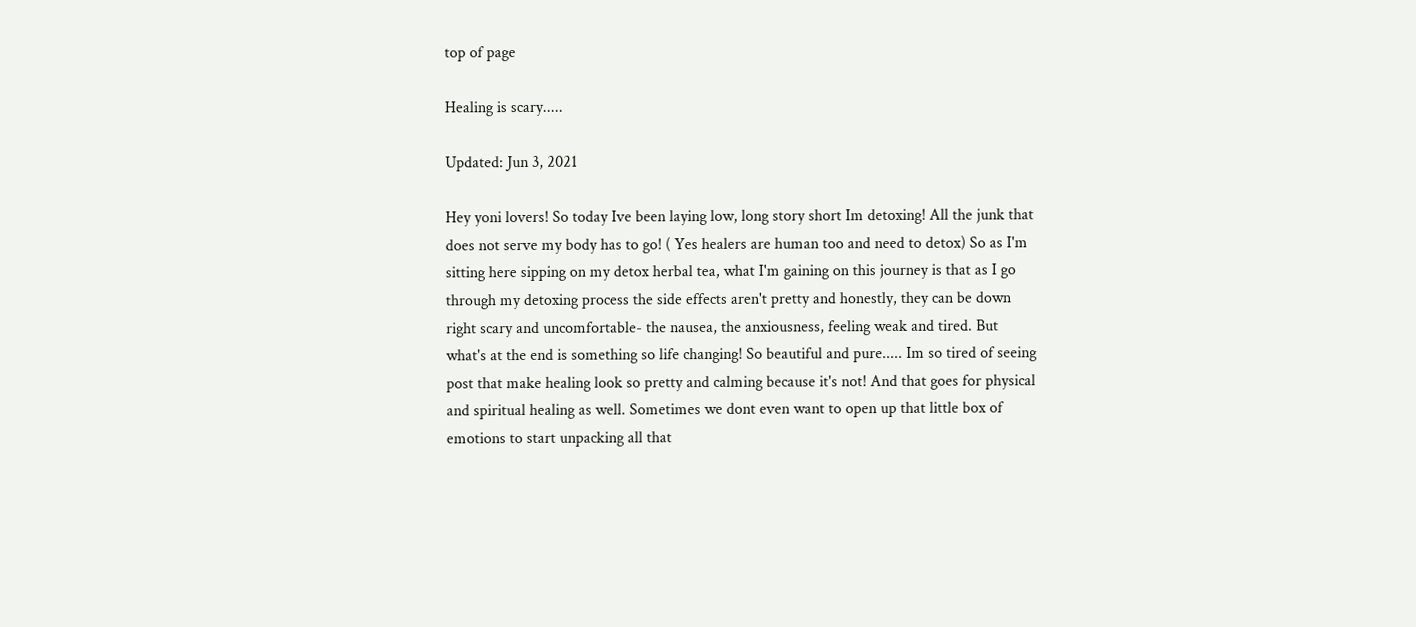top of page

Healing is scary.....

Updated: Jun 3, 2021

Hey yoni lovers! So today Ive been laying low, long story short Im detoxing! All the junk that does not serve my body has to go! ( Yes healers are human too and need to detox) So as I'm sitting here sipping on my detox herbal tea, what I'm gaining on this journey is that as I go through my detoxing process the side effects aren't pretty and honestly, they can be down right scary and uncomfortable- the nausea, the anxiousness, feeling weak and tired. But what's at the end is something so life changing! So beautiful and pure..... Im so tired of seeing post that make healing look so pretty and calming because it's not! And that goes for physical and spiritual healing as well. Sometimes we dont even want to open up that little box of emotions to start unpacking all that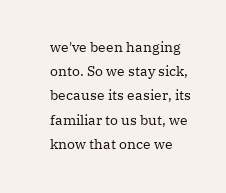we've been hanging onto. So we stay sick, because its easier, its familiar to us but, we know that once we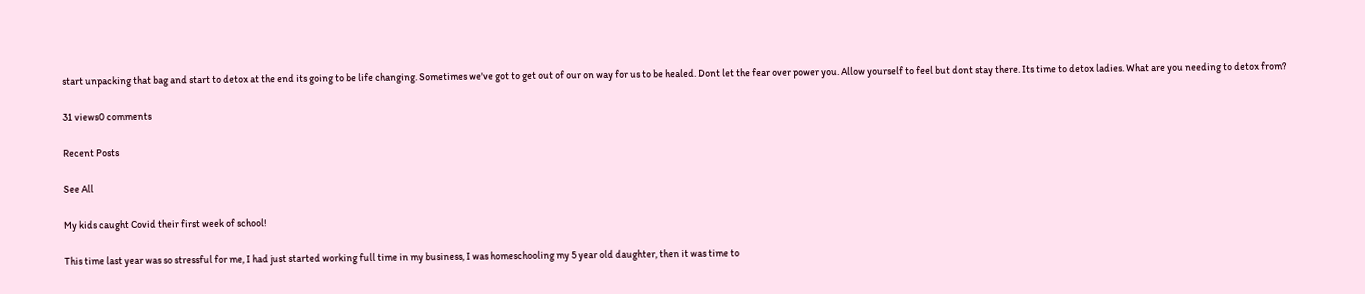start unpacking that bag and start to detox at the end its going to be life changing. Sometimes we've got to get out of our on way for us to be healed. Dont let the fear over power you. Allow yourself to feel but dont stay there. Its time to detox ladies. What are you needing to detox from?

31 views0 comments

Recent Posts

See All

My kids caught Covid their first week of school!

This time last year was so stressful for me, I had just started working full time in my business, I was homeschooling my 5 year old daughter, then it was time to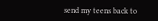send my teens back to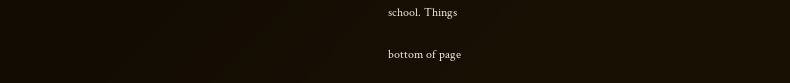school. Things

bottom of page